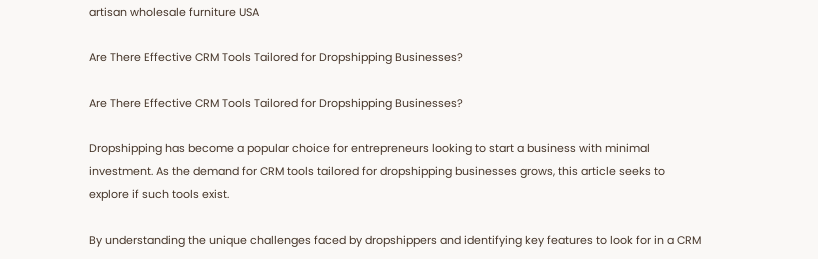artisan wholesale furniture USA

Are There Effective CRM Tools Tailored for Dropshipping Businesses?

Are There Effective CRM Tools Tailored for Dropshipping Businesses?

Dropshipping has become a popular choice for entrepreneurs looking to start a business with minimal investment. As the demand for CRM tools tailored for dropshipping businesses grows, this article seeks to explore if such tools exist.

By understanding the unique challenges faced by dropshippers and identifying key features to look for in a CRM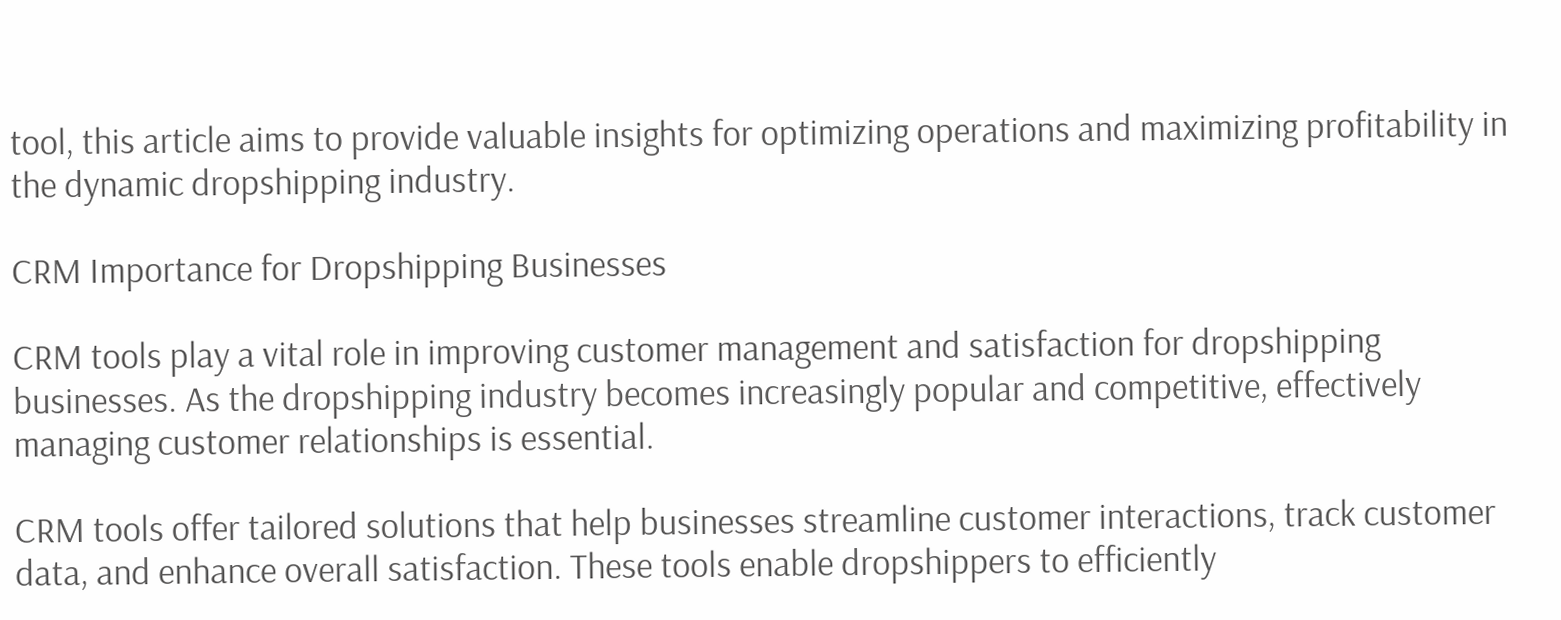tool, this article aims to provide valuable insights for optimizing operations and maximizing profitability in the dynamic dropshipping industry.

CRM Importance for Dropshipping Businesses

CRM tools play a vital role in improving customer management and satisfaction for dropshipping businesses. As the dropshipping industry becomes increasingly popular and competitive, effectively managing customer relationships is essential.

CRM tools offer tailored solutions that help businesses streamline customer interactions, track customer data, and enhance overall satisfaction. These tools enable dropshippers to efficiently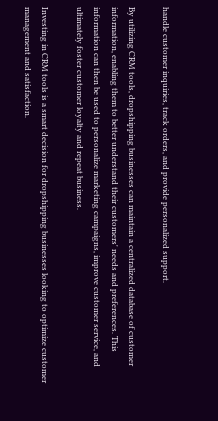handle customer inquiries, track orders, and provide personalized support.

By utilizing CRM tools, dropshipping businesses can maintain a centralized database of customer information, enabling them to better understand their customers' needs and preferences. This information can then be used to personalize marketing campaigns, improve customer service, and ultimately foster customer loyalty and repeat business.

Investing in CRM tools is a smart decision for dropshipping businesses looking to optimize customer management and satisfaction.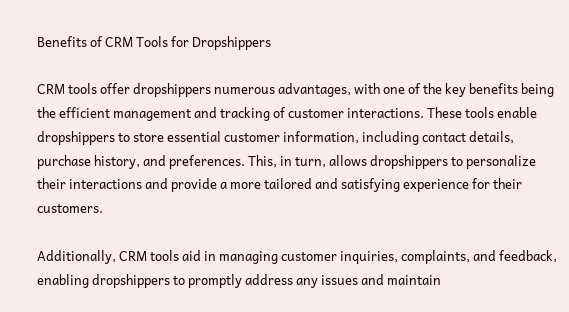Benefits of CRM Tools for Dropshippers

CRM tools offer dropshippers numerous advantages, with one of the key benefits being the efficient management and tracking of customer interactions. These tools enable dropshippers to store essential customer information, including contact details, purchase history, and preferences. This, in turn, allows dropshippers to personalize their interactions and provide a more tailored and satisfying experience for their customers.

Additionally, CRM tools aid in managing customer inquiries, complaints, and feedback, enabling dropshippers to promptly address any issues and maintain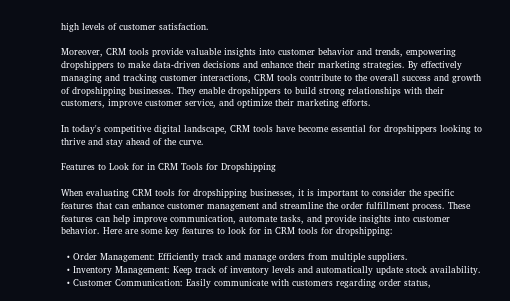high levels of customer satisfaction.

Moreover, CRM tools provide valuable insights into customer behavior and trends, empowering dropshippers to make data-driven decisions and enhance their marketing strategies. By effectively managing and tracking customer interactions, CRM tools contribute to the overall success and growth of dropshipping businesses. They enable dropshippers to build strong relationships with their customers, improve customer service, and optimize their marketing efforts.

In today's competitive digital landscape, CRM tools have become essential for dropshippers looking to thrive and stay ahead of the curve.

Features to Look for in CRM Tools for Dropshipping

When evaluating CRM tools for dropshipping businesses, it is important to consider the specific features that can enhance customer management and streamline the order fulfillment process. These features can help improve communication, automate tasks, and provide insights into customer behavior. Here are some key features to look for in CRM tools for dropshipping:

  • Order Management: Efficiently track and manage orders from multiple suppliers.
  • Inventory Management: Keep track of inventory levels and automatically update stock availability.
  • Customer Communication: Easily communicate with customers regarding order status,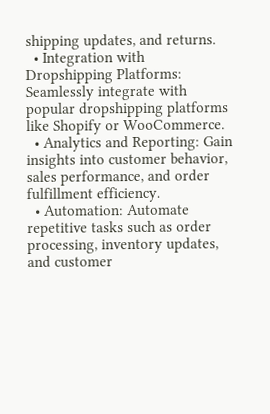shipping updates, and returns.
  • Integration with Dropshipping Platforms: Seamlessly integrate with popular dropshipping platforms like Shopify or WooCommerce.
  • Analytics and Reporting: Gain insights into customer behavior, sales performance, and order fulfillment efficiency.
  • Automation: Automate repetitive tasks such as order processing, inventory updates, and customer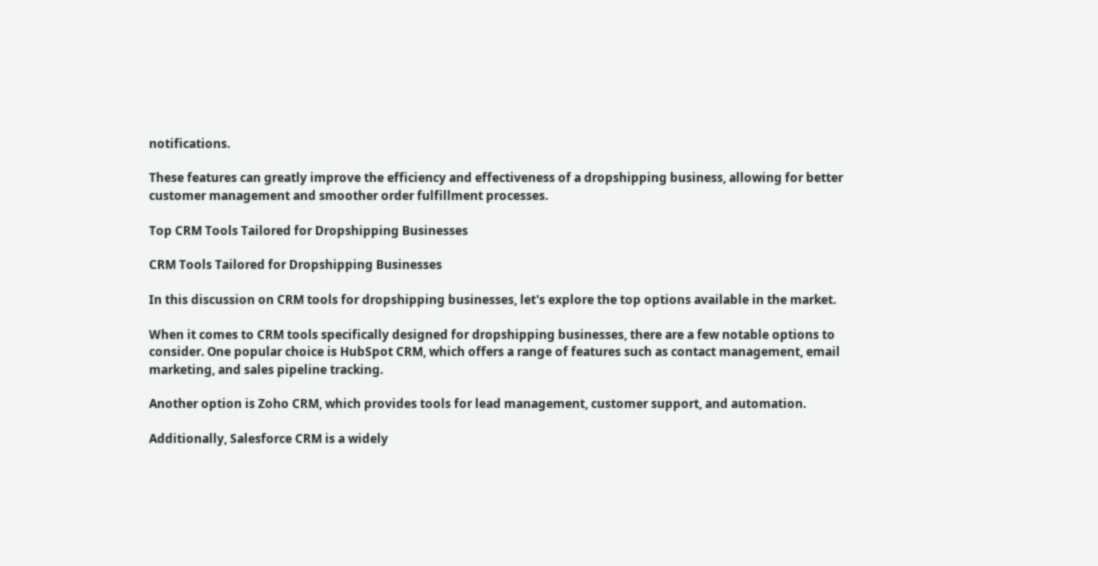notifications.

These features can greatly improve the efficiency and effectiveness of a dropshipping business, allowing for better customer management and smoother order fulfillment processes.

Top CRM Tools Tailored for Dropshipping Businesses

CRM Tools Tailored for Dropshipping Businesses

In this discussion on CRM tools for dropshipping businesses, let's explore the top options available in the market.

When it comes to CRM tools specifically designed for dropshipping businesses, there are a few notable options to consider. One popular choice is HubSpot CRM, which offers a range of features such as contact management, email marketing, and sales pipeline tracking.

Another option is Zoho CRM, which provides tools for lead management, customer support, and automation.

Additionally, Salesforce CRM is a widely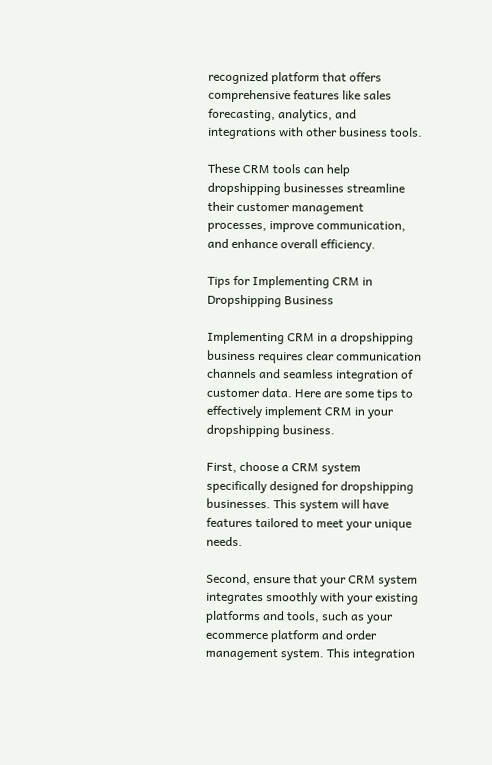recognized platform that offers comprehensive features like sales forecasting, analytics, and integrations with other business tools.

These CRM tools can help dropshipping businesses streamline their customer management processes, improve communication, and enhance overall efficiency.

Tips for Implementing CRM in Dropshipping Business

Implementing CRM in a dropshipping business requires clear communication channels and seamless integration of customer data. Here are some tips to effectively implement CRM in your dropshipping business.

First, choose a CRM system specifically designed for dropshipping businesses. This system will have features tailored to meet your unique needs.

Second, ensure that your CRM system integrates smoothly with your existing platforms and tools, such as your ecommerce platform and order management system. This integration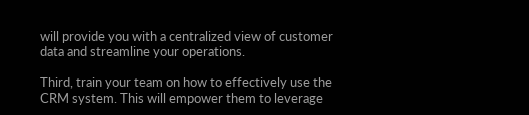will provide you with a centralized view of customer data and streamline your operations.

Third, train your team on how to effectively use the CRM system. This will empower them to leverage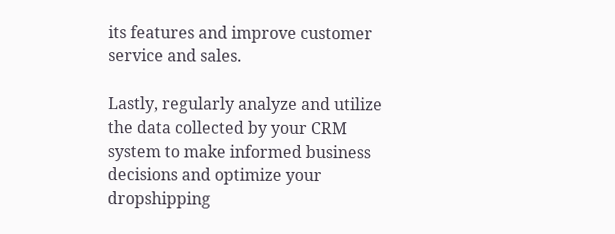its features and improve customer service and sales.

Lastly, regularly analyze and utilize the data collected by your CRM system to make informed business decisions and optimize your dropshipping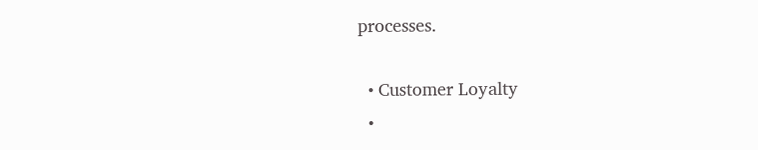processes.

  • Customer Loyalty
  •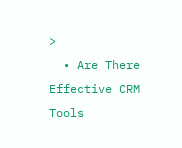>
  • Are There Effective CRM Tools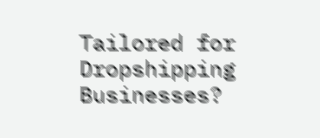Tailored for Dropshipping Businesses?